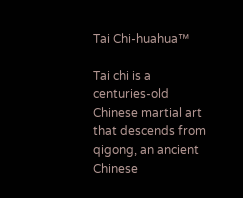Tai Chi-huahua™

Tai chi is a centuries-old Chinese martial art that descends from qigong, an ancient Chinese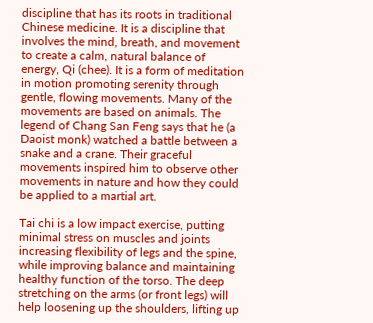discipline that has its roots in traditional Chinese medicine. It is a discipline that involves the mind, breath, and movement to create a calm, natural balance of energy, Qi (chee). It is a form of meditation in motion promoting serenity through gentle, flowing movements. Many of the movements are based on animals. The legend of Chang San Feng says that he (a Daoist monk) watched a battle between a snake and a crane. Their graceful movements inspired him to observe other movements in nature and how they could be applied to a martial art.

Tai chi is a low impact exercise, putting minimal stress on muscles and joints increasing flexibility of legs and the spine, while improving balance and maintaining healthy function of the torso. The deep stretching on the arms (or front legs) will help loosening up the shoulders, lifting up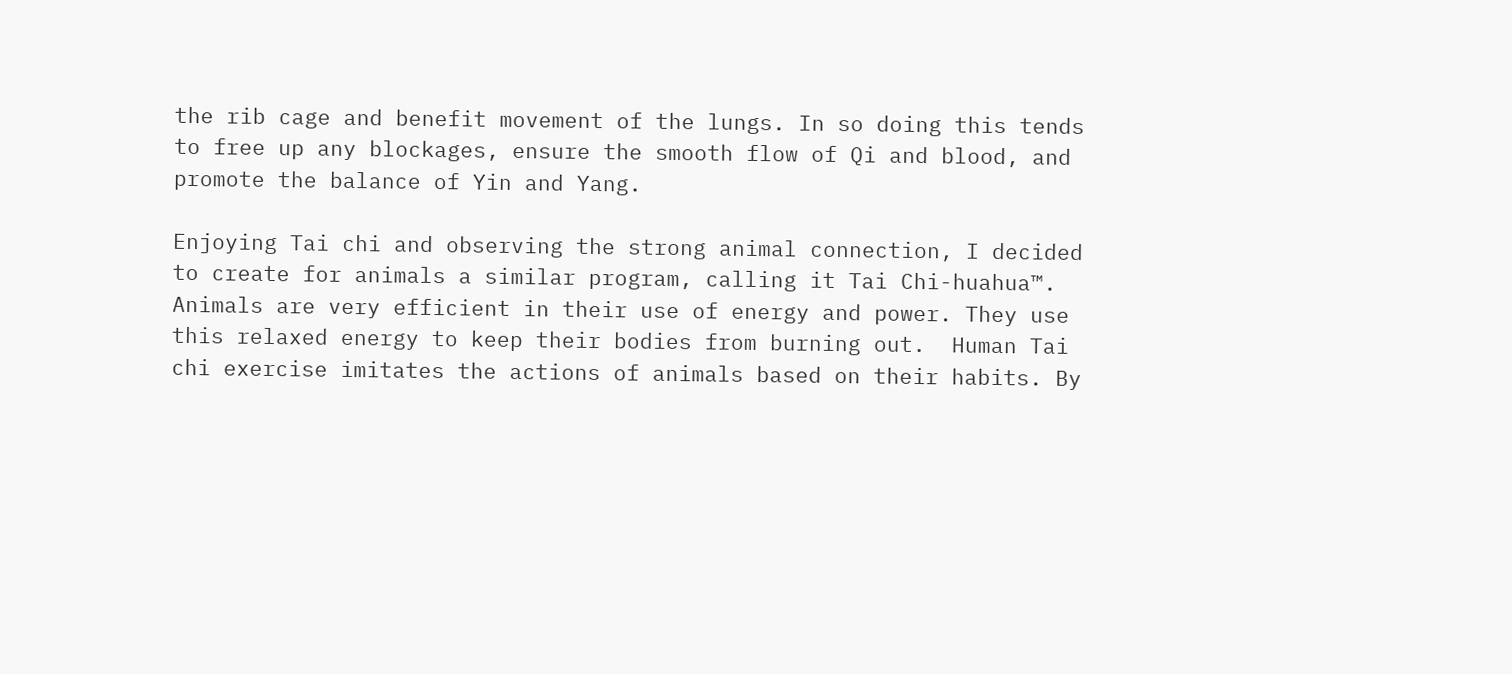the rib cage and benefit movement of the lungs. In so doing this tends to free up any blockages, ensure the smooth flow of Qi and blood, and promote the balance of Yin and Yang.

Enjoying Tai chi and observing the strong animal connection, I decided to create for animals a similar program, calling it Tai Chi-huahua™. Animals are very efficient in their use of energy and power. They use this relaxed energy to keep their bodies from burning out.  Human Tai chi exercise imitates the actions of animals based on their habits. By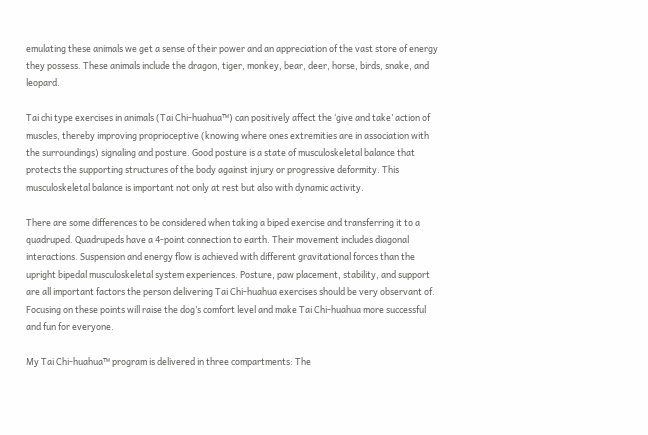emulating these animals we get a sense of their power and an appreciation of the vast store of energy they possess. These animals include the dragon, tiger, monkey, bear, deer, horse, birds, snake, and leopard.

Tai chi type exercises in animals (Tai Chi-huahua™) can positively affect the ‘give and take’ action of muscles, thereby improving proprioceptive (knowing where ones extremities are in association with the surroundings) signaling and posture. Good posture is a state of musculoskeletal balance that protects the supporting structures of the body against injury or progressive deformity. This musculoskeletal balance is important not only at rest but also with dynamic activity.

There are some differences to be considered when taking a biped exercise and transferring it to a quadruped. Quadrupeds have a 4-point connection to earth. Their movement includes diagonal interactions. Suspension and energy flow is achieved with different gravitational forces than the upright bipedal musculoskeletal system experiences. Posture, paw placement, stability, and support are all important factors the person delivering Tai Chi-huahua exercises should be very observant of. Focusing on these points will raise the dog’s comfort level and make Tai Chi-huahua more successful and fun for everyone.

My Tai Chi-huahua™ program is delivered in three compartments: The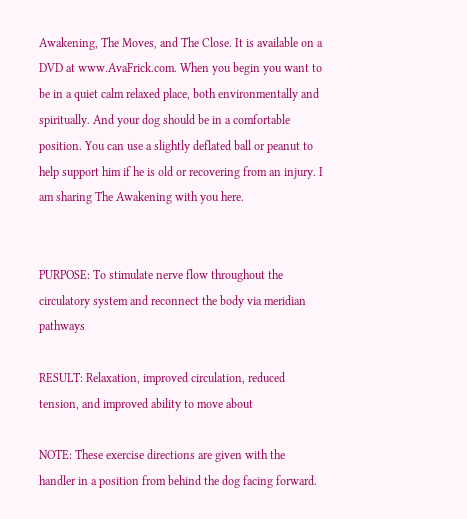Awakening, The Moves, and The Close. It is available on a DVD at www.AvaFrick.com. When you begin you want to be in a quiet calm relaxed place, both environmentally and spiritually. And your dog should be in a comfortable position. You can use a slightly deflated ball or peanut to help support him if he is old or recovering from an injury. I am sharing The Awakening with you here.


PURPOSE: To stimulate nerve flow throughout the circulatory system and reconnect the body via meridian pathways

RESULT: Relaxation, improved circulation, reduced tension, and improved ability to move about

NOTE: These exercise directions are given with the handler in a position from behind the dog facing forward.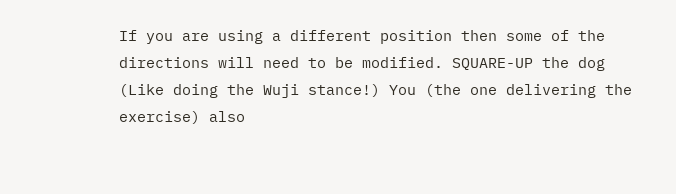If you are using a different position then some of the directions will need to be modified. SQUARE-UP the dog (Like doing the Wuji stance!) You (the one delivering the exercise) also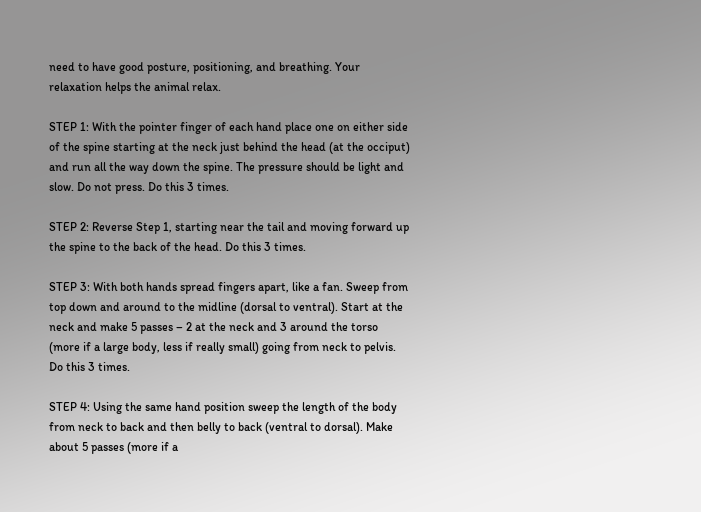need to have good posture, positioning, and breathing. Your relaxation helps the animal relax.

STEP 1: With the pointer finger of each hand place one on either side of the spine starting at the neck just behind the head (at the occiput) and run all the way down the spine. The pressure should be light and slow. Do not press. Do this 3 times.

STEP 2: Reverse Step 1, starting near the tail and moving forward up the spine to the back of the head. Do this 3 times.

STEP 3: With both hands spread fingers apart, like a fan. Sweep from top down and around to the midline (dorsal to ventral). Start at the neck and make 5 passes – 2 at the neck and 3 around the torso (more if a large body, less if really small) going from neck to pelvis. Do this 3 times.

STEP 4: Using the same hand position sweep the length of the body from neck to back and then belly to back (ventral to dorsal). Make about 5 passes (more if a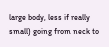large body, less if really small) going from neck to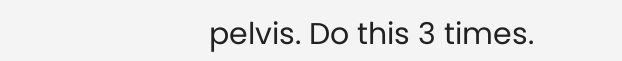pelvis. Do this 3 times.